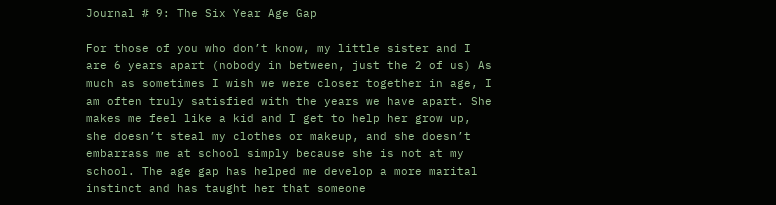Journal # 9: The Six Year Age Gap

For those of you who don’t know, my little sister and I are 6 years apart (nobody in between, just the 2 of us) As much as sometimes I wish we were closer together in age, I am often truly satisfied with the years we have apart. She makes me feel like a kid and I get to help her grow up, she doesn’t steal my clothes or makeup, and she doesn’t embarrass me at school simply because she is not at my school. The age gap has helped me develop a more marital instinct and has taught her that someone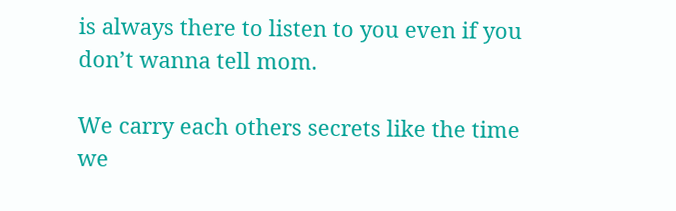is always there to listen to you even if you don’t wanna tell mom.

We carry each others secrets like the time we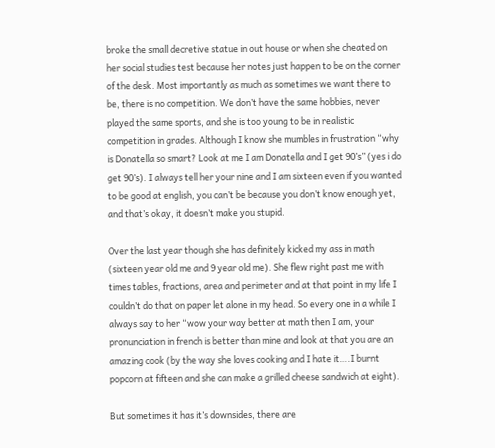broke the small decretive statue in out house or when she cheated on her social studies test because her notes just happen to be on the corner of the desk. Most importantly as much as sometimes we want there to be, there is no competition. We don’t have the same hobbies, never played the same sports, and she is too young to be in realistic competition in grades. Although I know she mumbles in frustration “why is Donatella so smart? Look at me I am Donatella and I get 90’s” (yes i do get 90’s). I always tell her your nine and I am sixteen even if you wanted to be good at english, you can’t be because you don’t know enough yet, and that’s okay, it doesn’t make you stupid.

Over the last year though she has definitely kicked my ass in math (sixteen year old me and 9 year old me). She flew right past me with times tables, fractions, area and perimeter and at that point in my life I couldn’t do that on paper let alone in my head. So every one in a while I always say to her “wow your way better at math then I am, your pronunciation in french is better than mine and look at that you are an amazing cook (by the way she loves cooking and I hate it….I burnt popcorn at fifteen and she can make a grilled cheese sandwich at eight).

But sometimes it has it’s downsides, there are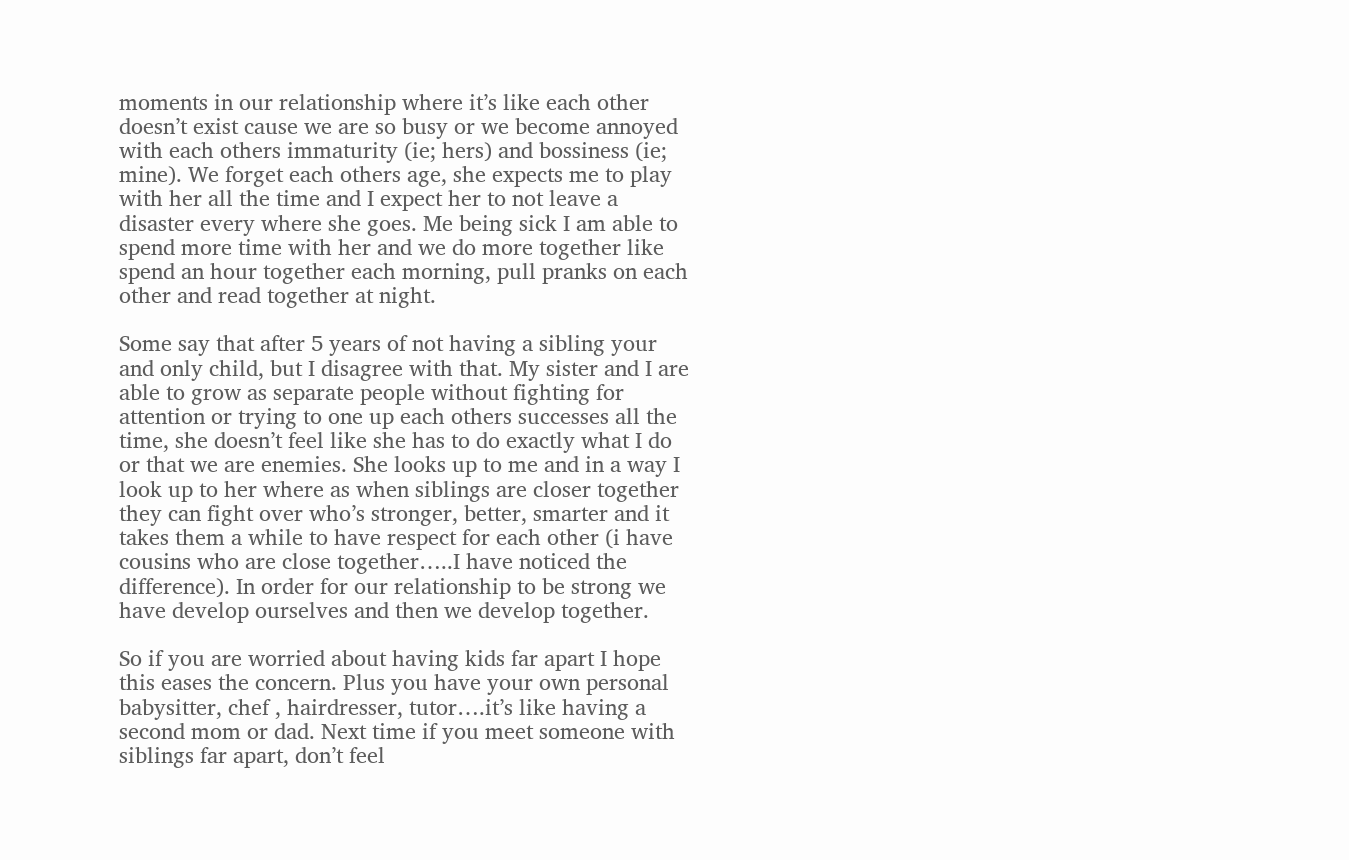moments in our relationship where it’s like each other doesn’t exist cause we are so busy or we become annoyed with each others immaturity (ie; hers) and bossiness (ie; mine). We forget each others age, she expects me to play with her all the time and I expect her to not leave a disaster every where she goes. Me being sick I am able to spend more time with her and we do more together like spend an hour together each morning, pull pranks on each other and read together at night.

Some say that after 5 years of not having a sibling your and only child, but I disagree with that. My sister and I are able to grow as separate people without fighting for attention or trying to one up each others successes all the time, she doesn’t feel like she has to do exactly what I do or that we are enemies. She looks up to me and in a way I look up to her where as when siblings are closer together they can fight over who’s stronger, better, smarter and it takes them a while to have respect for each other (i have cousins who are close together…..I have noticed the difference). In order for our relationship to be strong we have develop ourselves and then we develop together.

So if you are worried about having kids far apart I hope this eases the concern. Plus you have your own personal babysitter, chef , hairdresser, tutor….it’s like having a second mom or dad. Next time if you meet someone with siblings far apart, don’t feel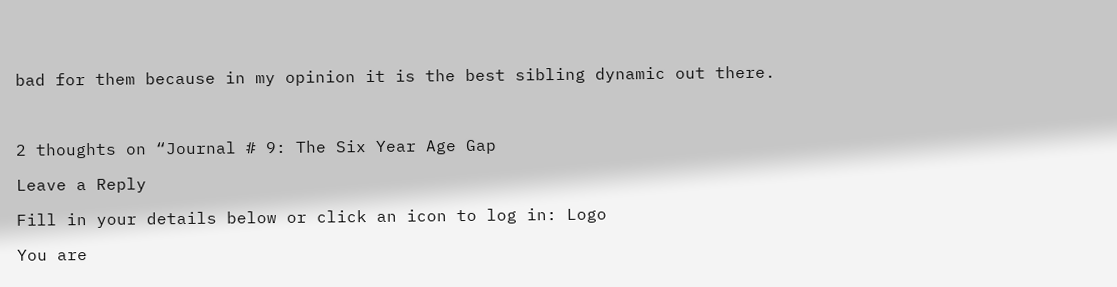bad for them because in my opinion it is the best sibling dynamic out there.



2 thoughts on “Journal # 9: The Six Year Age Gap

Leave a Reply

Fill in your details below or click an icon to log in: Logo

You are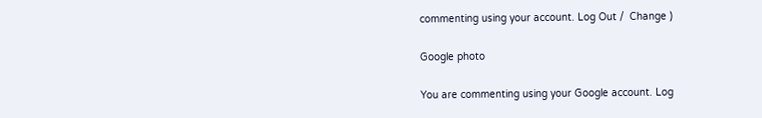commenting using your account. Log Out /  Change )

Google photo

You are commenting using your Google account. Log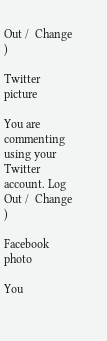Out /  Change )

Twitter picture

You are commenting using your Twitter account. Log Out /  Change )

Facebook photo

You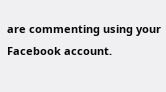are commenting using your Facebook account.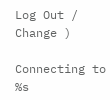Log Out /  Change )

Connecting to %s